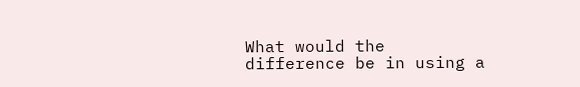What would the difference be in using a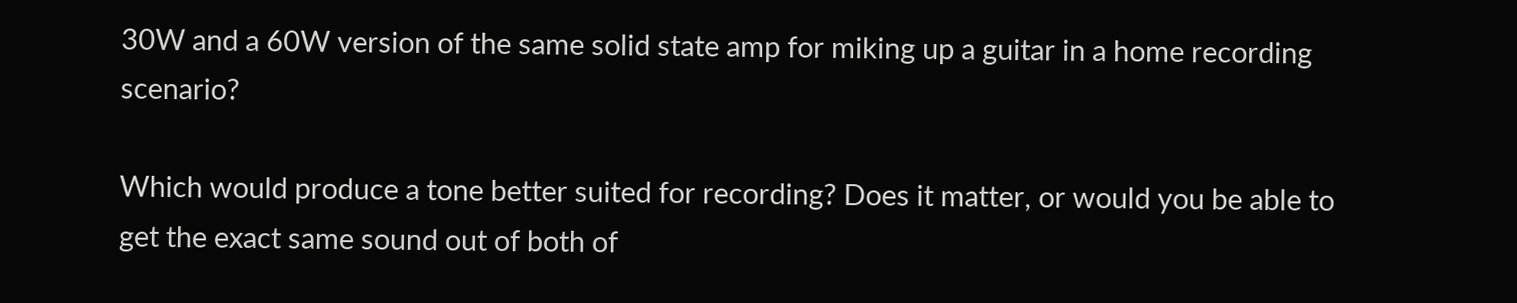30W and a 60W version of the same solid state amp for miking up a guitar in a home recording scenario?

Which would produce a tone better suited for recording? Does it matter, or would you be able to get the exact same sound out of both of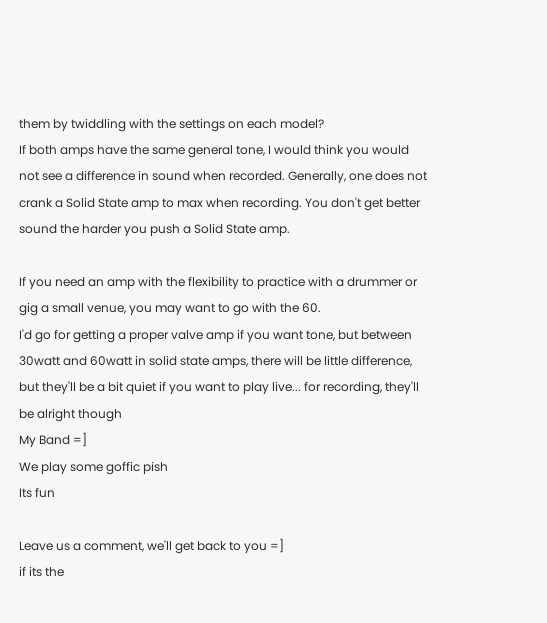them by twiddling with the settings on each model?
If both amps have the same general tone, I would think you would not see a difference in sound when recorded. Generally, one does not crank a Solid State amp to max when recording. You don't get better sound the harder you push a Solid State amp.

If you need an amp with the flexibility to practice with a drummer or gig a small venue, you may want to go with the 60.
I'd go for getting a proper valve amp if you want tone, but between 30watt and 60watt in solid state amps, there will be little difference, but they'll be a bit quiet if you want to play live... for recording, they'll be alright though
My Band =]
We play some goffic pish
Its fun

Leave us a comment, we'll get back to you =]
if its the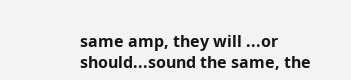same amp, they will ...or should...sound the same, the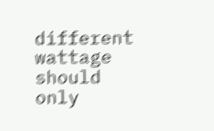different wattage should only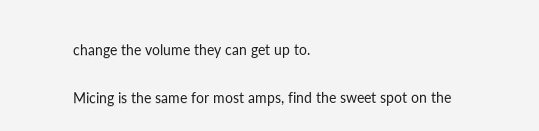change the volume they can get up to.

Micing is the same for most amps, find the sweet spot on the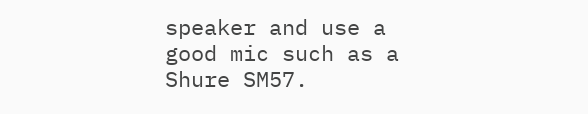speaker and use a good mic such as a Shure SM57.